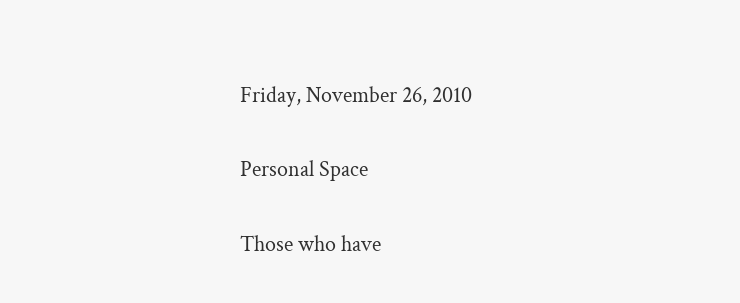Friday, November 26, 2010

Personal Space

Those who have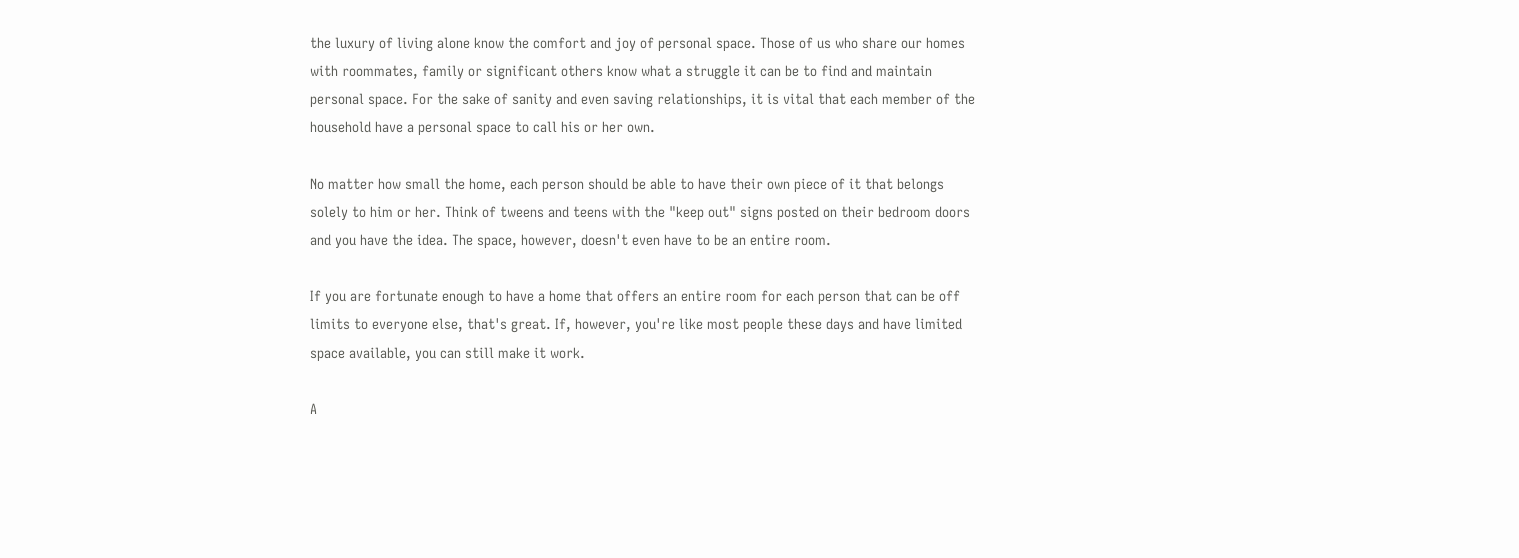the luxury of living alone know the comfort and joy of personal space. Those of us who share our homes with roommates, family or significant others know what a struggle it can be to find and maintain personal space. For the sake of sanity and even saving relationships, it is vital that each member of the household have a personal space to call his or her own.

No matter how small the home, each person should be able to have their own piece of it that belongs solely to him or her. Think of tweens and teens with the "keep out" signs posted on their bedroom doors and you have the idea. The space, however, doesn't even have to be an entire room.

If you are fortunate enough to have a home that offers an entire room for each person that can be off limits to everyone else, that's great. If, however, you're like most people these days and have limited space available, you can still make it work.

A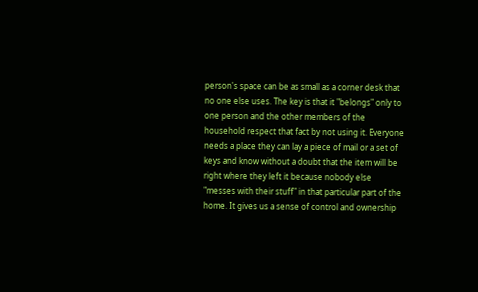person's space can be as small as a corner desk that no one else uses. The key is that it "belongs" only to one person and the other members of the household respect that fact by not using it. Everyone needs a place they can lay a piece of mail or a set of keys and know without a doubt that the item will be right where they left it because nobody else "messes with their stuff" in that particular part of the home. It gives us a sense of control and ownership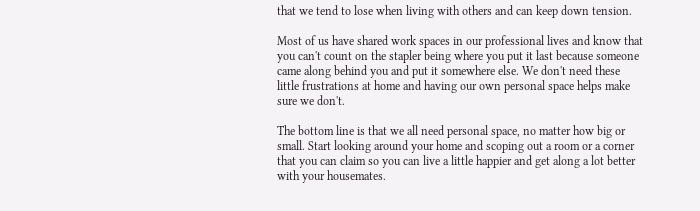that we tend to lose when living with others and can keep down tension.

Most of us have shared work spaces in our professional lives and know that you can't count on the stapler being where you put it last because someone came along behind you and put it somewhere else. We don't need these little frustrations at home and having our own personal space helps make sure we don't.

The bottom line is that we all need personal space, no matter how big or small. Start looking around your home and scoping out a room or a corner that you can claim so you can live a little happier and get along a lot better with your housemates.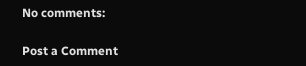No comments:

Post a Comment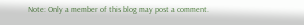Note: Only a member of this blog may post a comment.